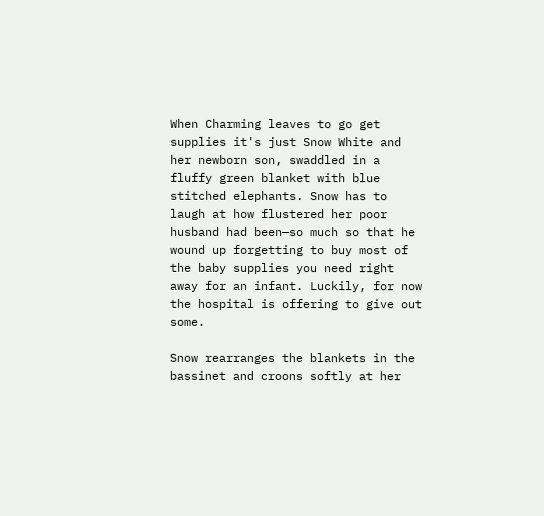When Charming leaves to go get supplies it's just Snow White and her newborn son, swaddled in a fluffy green blanket with blue stitched elephants. Snow has to laugh at how flustered her poor husband had been—so much so that he wound up forgetting to buy most of the baby supplies you need right away for an infant. Luckily, for now the hospital is offering to give out some.

Snow rearranges the blankets in the bassinet and croons softly at her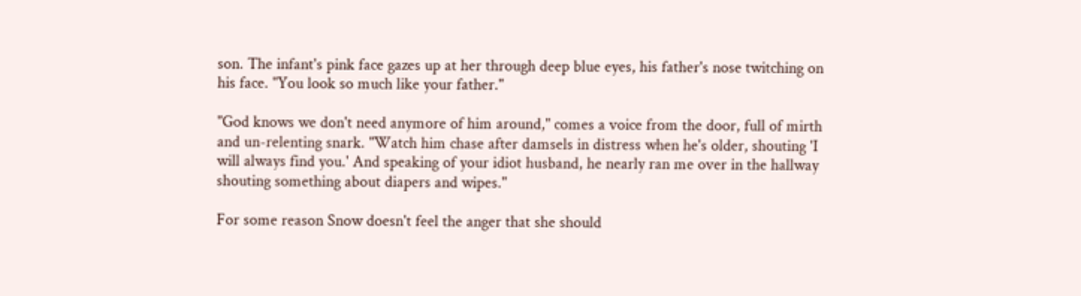son. The infant's pink face gazes up at her through deep blue eyes, his father's nose twitching on his face. "You look so much like your father."

"God knows we don't need anymore of him around," comes a voice from the door, full of mirth and un-relenting snark. "Watch him chase after damsels in distress when he's older, shouting 'I will always find you.' And speaking of your idiot husband, he nearly ran me over in the hallway shouting something about diapers and wipes."

For some reason Snow doesn't feel the anger that she should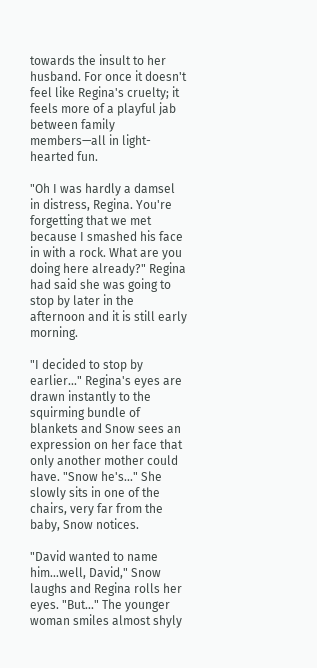towards the insult to her husband. For once it doesn't feel like Regina's cruelty; it feels more of a playful jab between family members—all in light-hearted fun.

"Oh I was hardly a damsel in distress, Regina. You're forgetting that we met because I smashed his face in with a rock. What are you doing here already?" Regina had said she was going to stop by later in the afternoon and it is still early morning.

"I decided to stop by earlier..." Regina's eyes are drawn instantly to the squirming bundle of blankets and Snow sees an expression on her face that only another mother could have. "Snow he's..." She slowly sits in one of the chairs, very far from the baby, Snow notices.

"David wanted to name him...well, David," Snow laughs and Regina rolls her eyes. "But..." The younger woman smiles almost shyly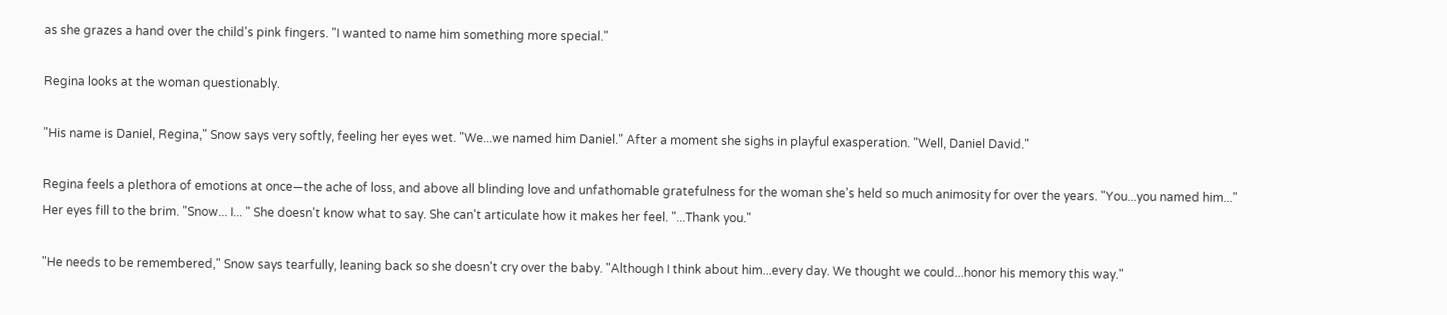as she grazes a hand over the child's pink fingers. "I wanted to name him something more special."

Regina looks at the woman questionably.

"His name is Daniel, Regina," Snow says very softly, feeling her eyes wet. "We...we named him Daniel." After a moment she sighs in playful exasperation. "Well, Daniel David."

Regina feels a plethora of emotions at once—the ache of loss, and above all blinding love and unfathomable gratefulness for the woman she's held so much animosity for over the years. "You...you named him..." Her eyes fill to the brim. "Snow... I... " She doesn't know what to say. She can't articulate how it makes her feel. "...Thank you."

"He needs to be remembered," Snow says tearfully, leaning back so she doesn't cry over the baby. "Although I think about him...every day. We thought we could...honor his memory this way."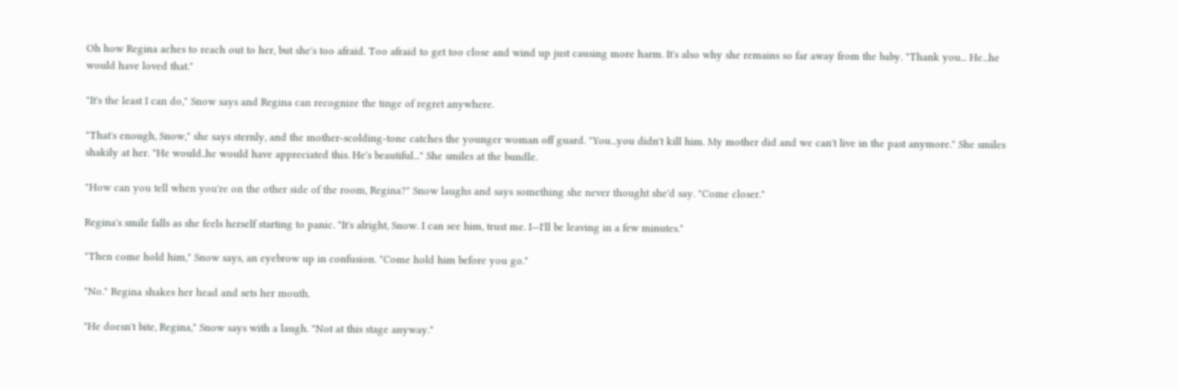Oh how Regina aches to reach out to her, but she's too afraid. Too afraid to get too close and wind up just causing more harm. It's also why she remains so far away from the baby. "Thank you... He...he would have loved that."

"It's the least I can do," Snow says and Regina can recognize the tinge of regret anywhere.

"That's enough, Snow," she says sternly, and the mother-scolding-tone catches the younger woman off guard. "You...you didn't kill him. My mother did and we can't live in the past anymore." She smiles shakily at her. "He would..he would have appreciated this. He's beautiful..." She smiles at the bundle.

"How can you tell when you're on the other side of the room, Regina?" Snow laughs and says something she never thought she'd say. "Come closer."

Regina's smile falls as she feels herself starting to panic. "It's alright, Snow. I can see him, trust me. I—I'll be leaving in a few minutes."

"Then come hold him," Snow says, an eyebrow up in confusion. "Come hold him before you go."

"No." Regina shakes her head and sets her mouth.

"He doesn't bite, Regina," Snow says with a laugh. "Not at this stage anyway."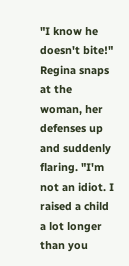"I know he doesn't bite!" Regina snaps at the woman, her defenses up and suddenly flaring. "I'm not an idiot. I raised a child a lot longer than you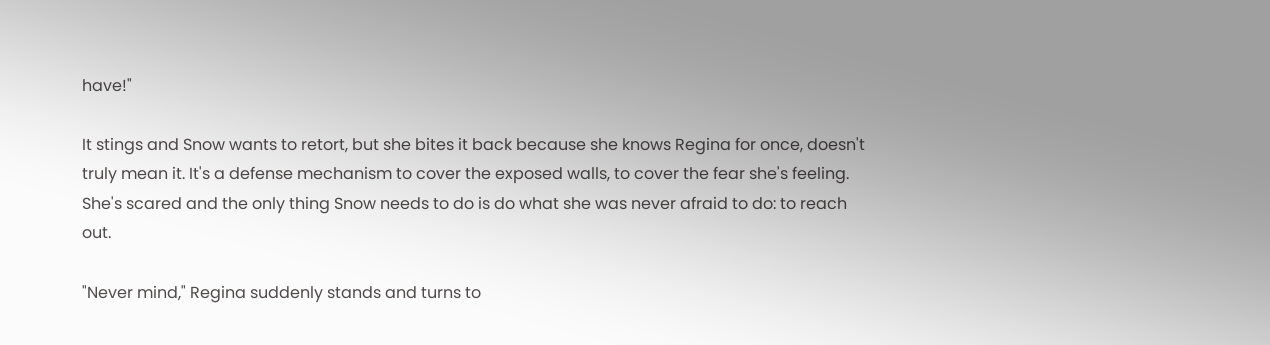have!"

It stings and Snow wants to retort, but she bites it back because she knows Regina for once, doesn't truly mean it. It's a defense mechanism to cover the exposed walls, to cover the fear she's feeling. She's scared and the only thing Snow needs to do is do what she was never afraid to do: to reach out.

"Never mind," Regina suddenly stands and turns to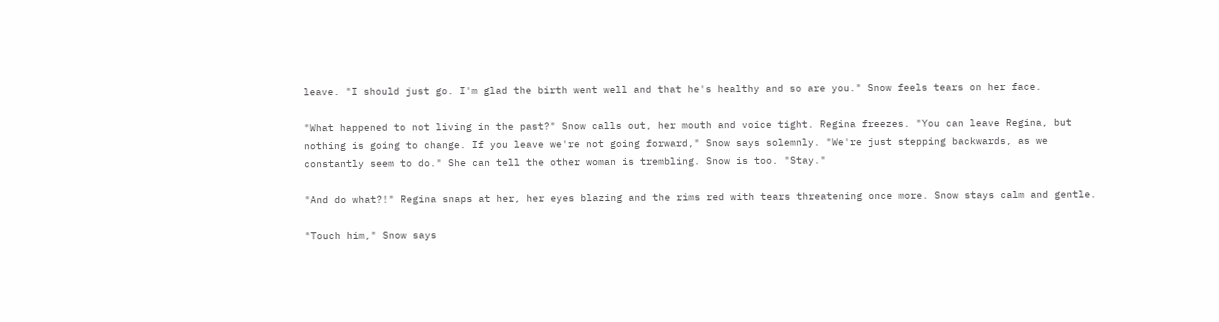leave. "I should just go. I'm glad the birth went well and that he's healthy and so are you." Snow feels tears on her face.

"What happened to not living in the past?" Snow calls out, her mouth and voice tight. Regina freezes. "You can leave Regina, but nothing is going to change. If you leave we're not going forward," Snow says solemnly. "We're just stepping backwards, as we constantly seem to do." She can tell the other woman is trembling. Snow is too. "Stay."

"And do what?!" Regina snaps at her, her eyes blazing and the rims red with tears threatening once more. Snow stays calm and gentle.

"Touch him," Snow says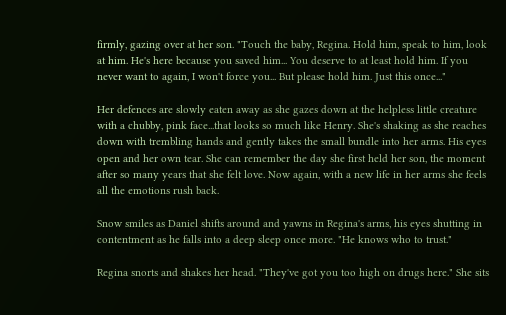firmly, gazing over at her son. "Touch the baby, Regina. Hold him, speak to him, look at him. He's here because you saved him... You deserve to at least hold him. If you never want to again, I won't force you... But please hold him. Just this once..."

Her defences are slowly eaten away as she gazes down at the helpless little creature with a chubby, pink face...that looks so much like Henry. She's shaking as she reaches down with trembling hands and gently takes the small bundle into her arms. His eyes open and her own tear. She can remember the day she first held her son, the moment after so many years that she felt love. Now again, with a new life in her arms she feels all the emotions rush back.

Snow smiles as Daniel shifts around and yawns in Regina's arms, his eyes shutting in contentment as he falls into a deep sleep once more. "He knows who to trust."

Regina snorts and shakes her head. "They've got you too high on drugs here." She sits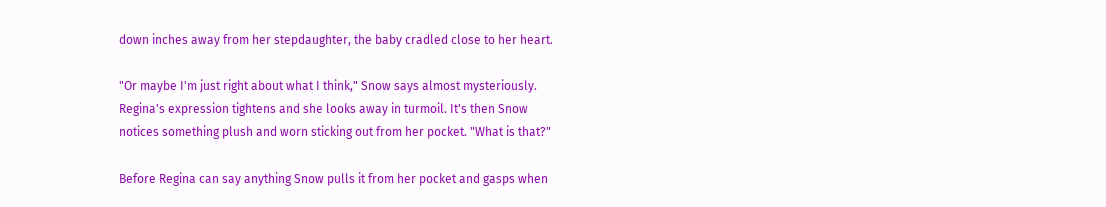down inches away from her stepdaughter, the baby cradled close to her heart.

"Or maybe I'm just right about what I think," Snow says almost mysteriously. Regina's expression tightens and she looks away in turmoil. It's then Snow notices something plush and worn sticking out from her pocket. "What is that?"

Before Regina can say anything Snow pulls it from her pocket and gasps when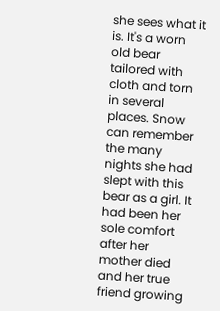she sees what it is. It's a worn old bear tailored with cloth and torn in several places. Snow can remember the many nights she had slept with this bear as a girl. It had been her sole comfort after her mother died and her true friend growing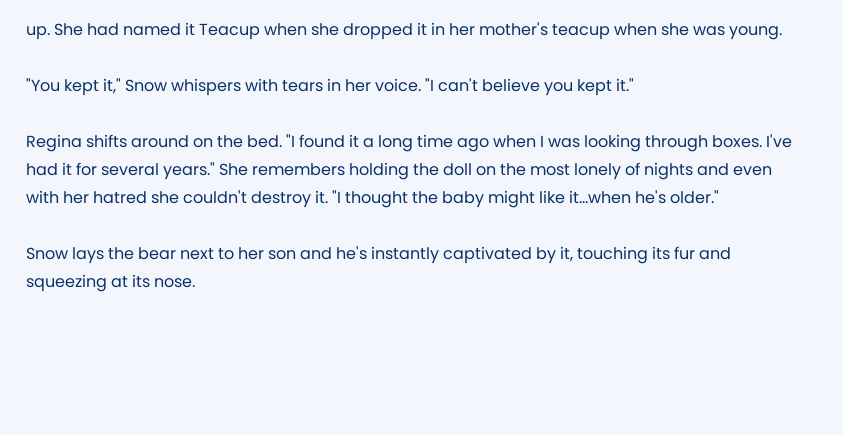up. She had named it Teacup when she dropped it in her mother's teacup when she was young.

"You kept it," Snow whispers with tears in her voice. "I can't believe you kept it."

Regina shifts around on the bed. "I found it a long time ago when I was looking through boxes. I've had it for several years." She remembers holding the doll on the most lonely of nights and even with her hatred she couldn't destroy it. "I thought the baby might like it...when he's older."

Snow lays the bear next to her son and he's instantly captivated by it, touching its fur and squeezing at its nose.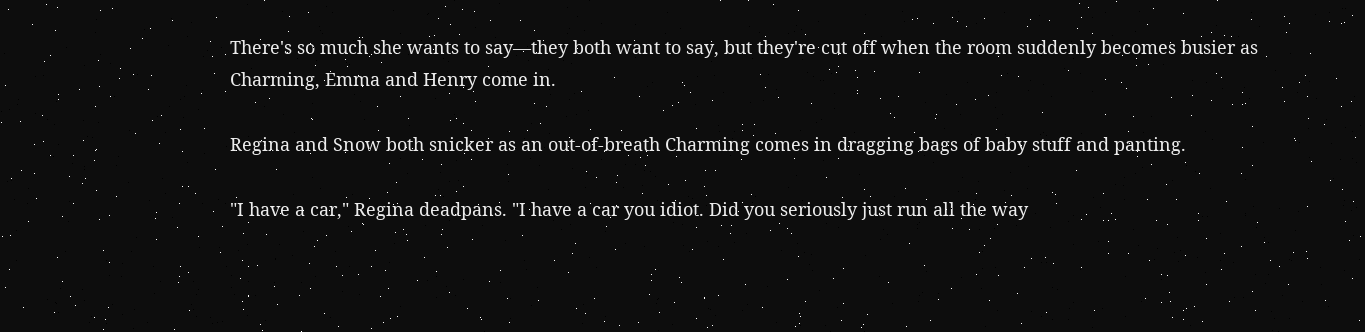There's so much she wants to say—they both want to say, but they're cut off when the room suddenly becomes busier as Charming, Emma and Henry come in.

Regina and Snow both snicker as an out-of-breath Charming comes in dragging bags of baby stuff and panting.

"I have a car," Regina deadpans. "I have a car you idiot. Did you seriously just run all the way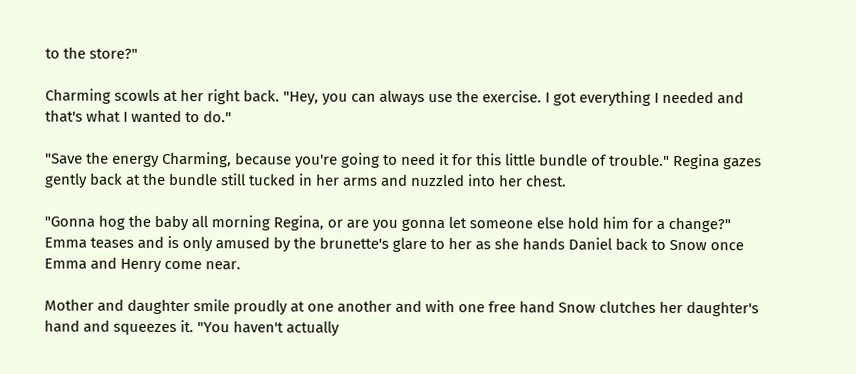to the store?"

Charming scowls at her right back. "Hey, you can always use the exercise. I got everything I needed and that's what I wanted to do."

"Save the energy Charming, because you're going to need it for this little bundle of trouble." Regina gazes gently back at the bundle still tucked in her arms and nuzzled into her chest.

"Gonna hog the baby all morning Regina, or are you gonna let someone else hold him for a change?" Emma teases and is only amused by the brunette's glare to her as she hands Daniel back to Snow once Emma and Henry come near.

Mother and daughter smile proudly at one another and with one free hand Snow clutches her daughter's hand and squeezes it. "You haven't actually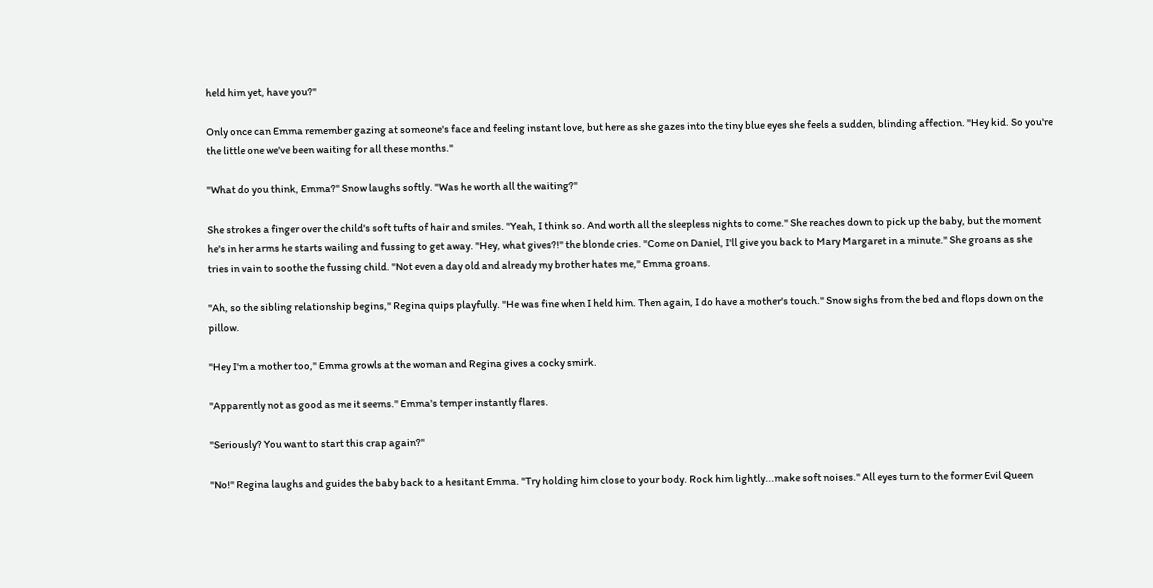held him yet, have you?"

Only once can Emma remember gazing at someone's face and feeling instant love, but here as she gazes into the tiny blue eyes she feels a sudden, blinding affection. "Hey kid. So you're the little one we've been waiting for all these months."

"What do you think, Emma?" Snow laughs softly. "Was he worth all the waiting?"

She strokes a finger over the child's soft tufts of hair and smiles. "Yeah, I think so. And worth all the sleepless nights to come." She reaches down to pick up the baby, but the moment he's in her arms he starts wailing and fussing to get away. "Hey, what gives?!" the blonde cries. "Come on Daniel, I'll give you back to Mary Margaret in a minute." She groans as she tries in vain to soothe the fussing child. "Not even a day old and already my brother hates me," Emma groans.

"Ah, so the sibling relationship begins," Regina quips playfully. "He was fine when I held him. Then again, I do have a mother's touch." Snow sighs from the bed and flops down on the pillow.

"Hey I'm a mother too," Emma growls at the woman and Regina gives a cocky smirk.

"Apparently not as good as me it seems." Emma's temper instantly flares.

"Seriously? You want to start this crap again?"

"No!" Regina laughs and guides the baby back to a hesitant Emma. "Try holding him close to your body. Rock him lightly...make soft noises." All eyes turn to the former Evil Queen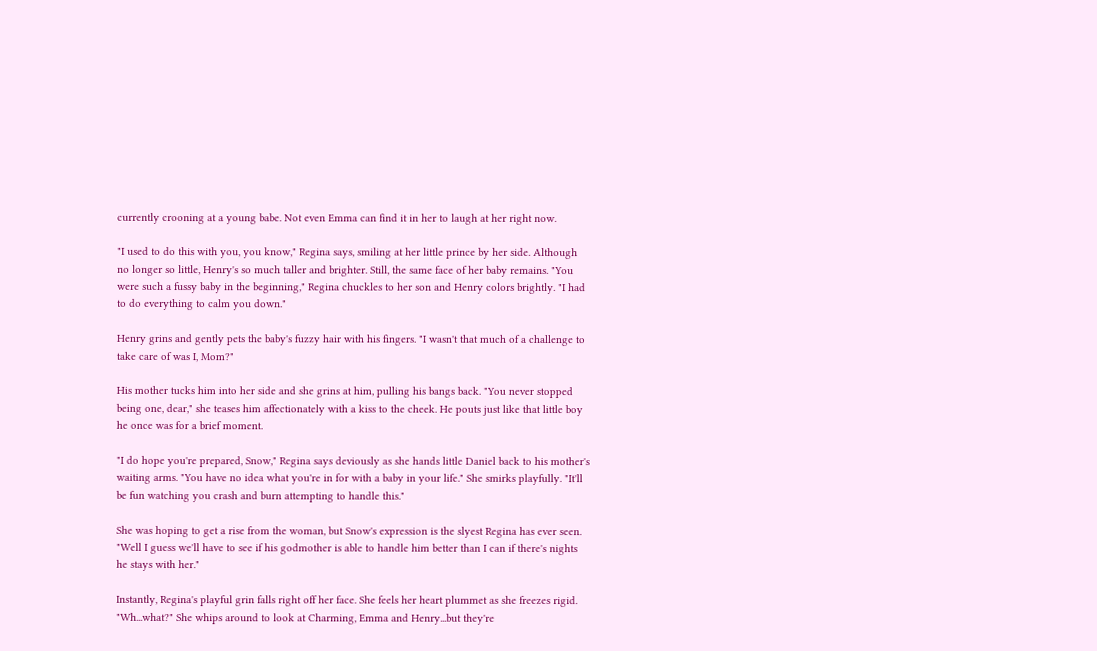currently crooning at a young babe. Not even Emma can find it in her to laugh at her right now.

"I used to do this with you, you know," Regina says, smiling at her little prince by her side. Although no longer so little, Henry's so much taller and brighter. Still, the same face of her baby remains. "You were such a fussy baby in the beginning," Regina chuckles to her son and Henry colors brightly. "I had to do everything to calm you down."

Henry grins and gently pets the baby's fuzzy hair with his fingers. "I wasn't that much of a challenge to take care of was I, Mom?"

His mother tucks him into her side and she grins at him, pulling his bangs back. "You never stopped being one, dear," she teases him affectionately with a kiss to the cheek. He pouts just like that little boy he once was for a brief moment.

"I do hope you're prepared, Snow," Regina says deviously as she hands little Daniel back to his mother's waiting arms. "You have no idea what you're in for with a baby in your life." She smirks playfully. "It'll be fun watching you crash and burn attempting to handle this."

She was hoping to get a rise from the woman, but Snow's expression is the slyest Regina has ever seen. "Well I guess we'll have to see if his godmother is able to handle him better than I can if there's nights he stays with her."

Instantly, Regina's playful grin falls right off her face. She feels her heart plummet as she freezes rigid. "Wh...what?" She whips around to look at Charming, Emma and Henry...but they're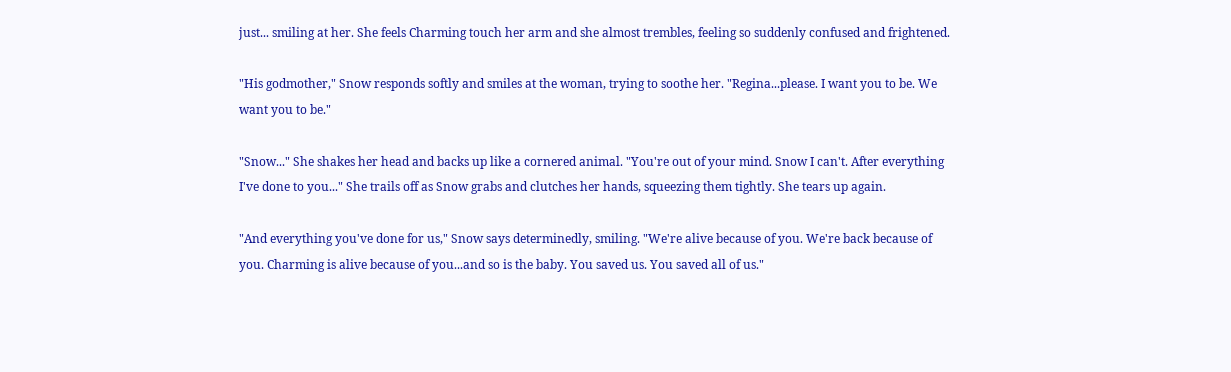just... smiling at her. She feels Charming touch her arm and she almost trembles, feeling so suddenly confused and frightened.

"His godmother," Snow responds softly and smiles at the woman, trying to soothe her. "Regina...please. I want you to be. We want you to be."

"Snow..." She shakes her head and backs up like a cornered animal. "You're out of your mind. Snow I can't. After everything I've done to you..." She trails off as Snow grabs and clutches her hands, squeezing them tightly. She tears up again.

"And everything you've done for us," Snow says determinedly, smiling. "We're alive because of you. We're back because of you. Charming is alive because of you...and so is the baby. You saved us. You saved all of us."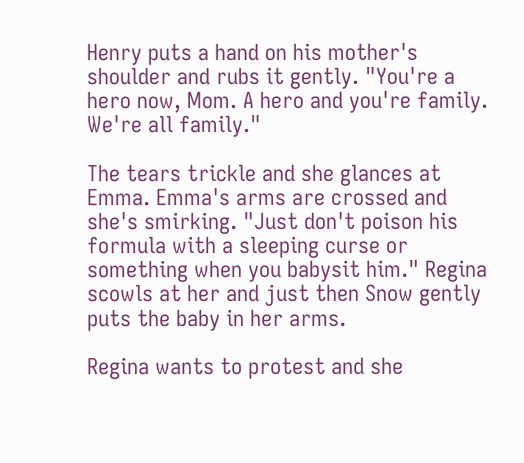Henry puts a hand on his mother's shoulder and rubs it gently. "You're a hero now, Mom. A hero and you're family. We're all family."

The tears trickle and she glances at Emma. Emma's arms are crossed and she's smirking. "Just don't poison his formula with a sleeping curse or something when you babysit him." Regina scowls at her and just then Snow gently puts the baby in her arms.

Regina wants to protest and she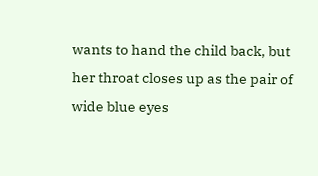wants to hand the child back, but her throat closes up as the pair of wide blue eyes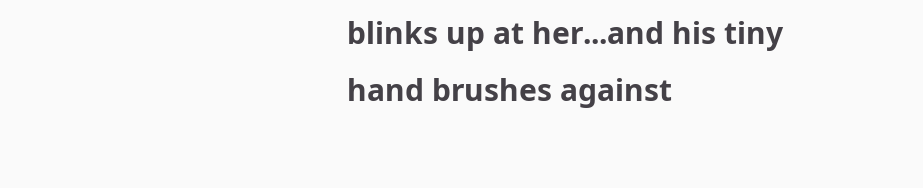blinks up at her...and his tiny hand brushes against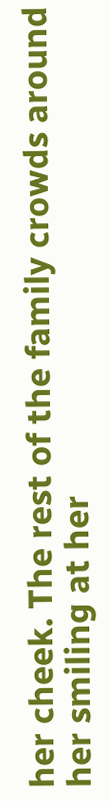her cheek. The rest of the family crowds around her smiling at her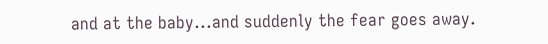and at the baby...and suddenly the fear goes away.